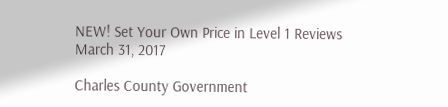NEW! Set Your Own Price in Level 1 Reviews
March 31, 2017

Charles County Government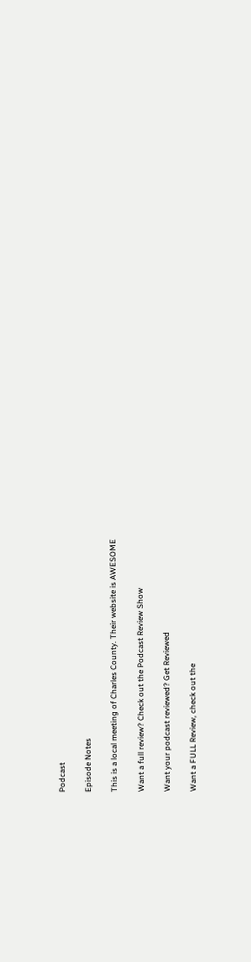Podcast

Episode Notes

This is a local meeting of Charles County. Their website is AWESOME

Want a full review? Check out the Podcast Review Show

Want your podcast reviewed? Get Reviewed

Want a FULL Review, check out the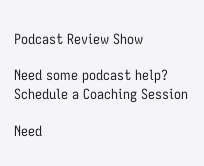Podcast Review Show

Need some podcast help? Schedule a Coaching Session

Need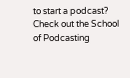to start a podcast? Check out the School of Podcasting